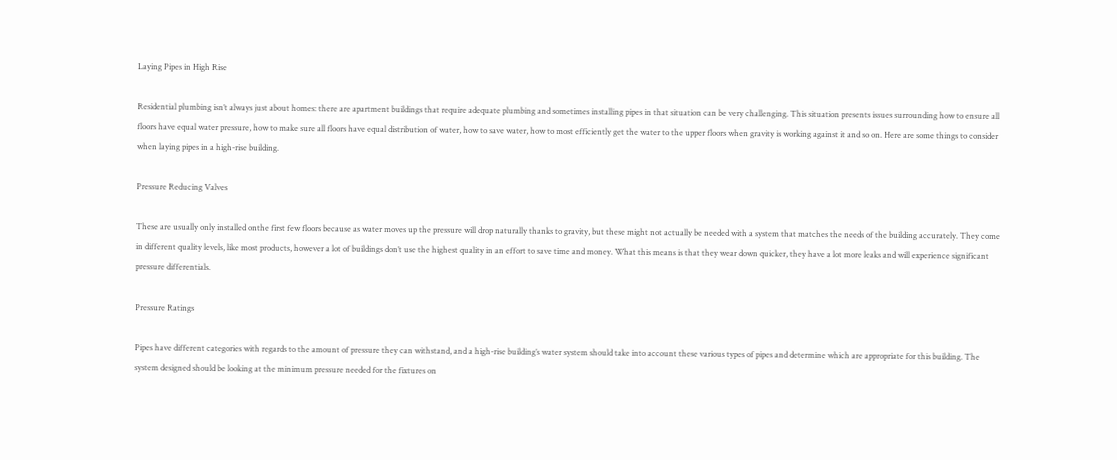Laying Pipes in High Rise

Residential plumbing isn’t always just about homes: there are apartment buildings that require adequate plumbing and sometimes installing pipes in that situation can be very challenging. This situation presents issues surrounding how to ensure all floors have equal water pressure, how to make sure all floors have equal distribution of water, how to save water, how to most efficiently get the water to the upper floors when gravity is working against it and so on. Here are some things to consider when laying pipes in a high-rise building.

Pressure Reducing Valves

These are usually only installed onthe first few floors because as water moves up the pressure will drop naturally thanks to gravity, but these might not actually be needed with a system that matches the needs of the building accurately. They come in different quality levels, like most products, however a lot of buildings don’t use the highest quality in an effort to save time and money. What this means is that they wear down quicker, they have a lot more leaks and will experience significant pressure differentials.

Pressure Ratings

Pipes have different categories with regards to the amount of pressure they can withstand, and a high-rise building’s water system should take into account these various types of pipes and determine which are appropriate for this building. The system designed should be looking at the minimum pressure needed for the fixtures on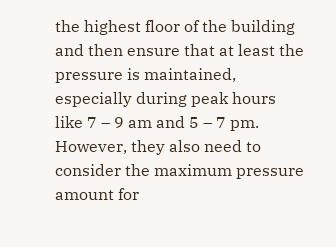the highest floor of the building and then ensure that at least the pressure is maintained, especially during peak hours like 7 – 9 am and 5 – 7 pm. However, they also need to consider the maximum pressure amount for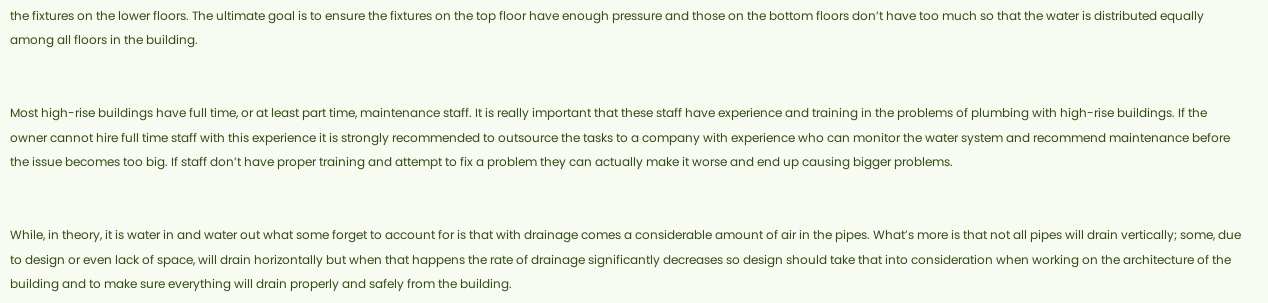the fixtures on the lower floors. The ultimate goal is to ensure the fixtures on the top floor have enough pressure and those on the bottom floors don’t have too much so that the water is distributed equally among all floors in the building.


Most high-rise buildings have full time, or at least part time, maintenance staff. It is really important that these staff have experience and training in the problems of plumbing with high-rise buildings. If the owner cannot hire full time staff with this experience it is strongly recommended to outsource the tasks to a company with experience who can monitor the water system and recommend maintenance before the issue becomes too big. If staff don’t have proper training and attempt to fix a problem they can actually make it worse and end up causing bigger problems.


While, in theory, it is water in and water out what some forget to account for is that with drainage comes a considerable amount of air in the pipes. What’s more is that not all pipes will drain vertically; some, due to design or even lack of space, will drain horizontally but when that happens the rate of drainage significantly decreases so design should take that into consideration when working on the architecture of the building and to make sure everything will drain properly and safely from the building.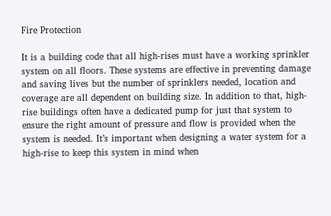Fire Protection

It is a building code that all high-rises must have a working sprinkler system on all floors. These systems are effective in preventing damage and saving lives but the number of sprinklers needed, location and coverage are all dependent on building size. In addition to that, high-rise buildings often have a dedicated pump for just that system to ensure the right amount of pressure and flow is provided when the system is needed. It’s important when designing a water system for a high-rise to keep this system in mind when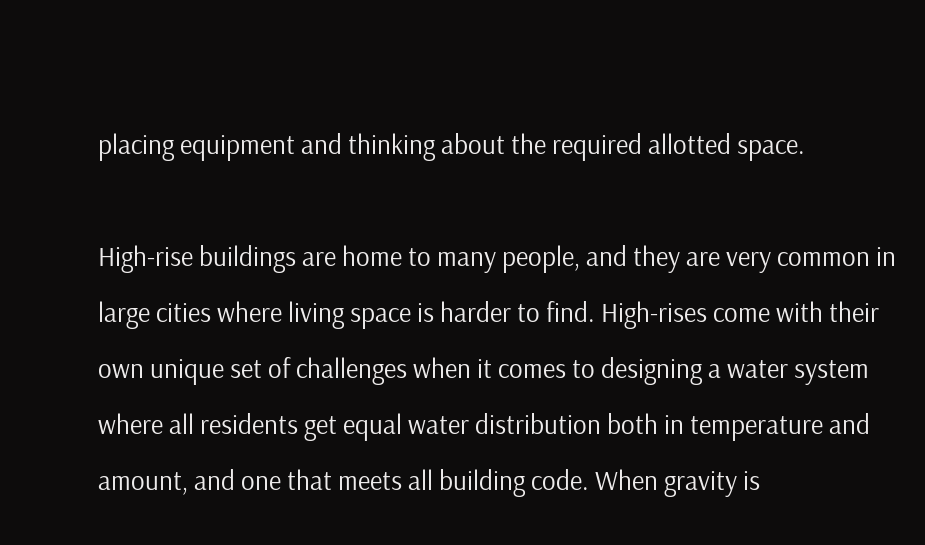placing equipment and thinking about the required allotted space.

High-rise buildings are home to many people, and they are very common in large cities where living space is harder to find. High-rises come with their own unique set of challenges when it comes to designing a water system where all residents get equal water distribution both in temperature and amount, and one that meets all building code. When gravity is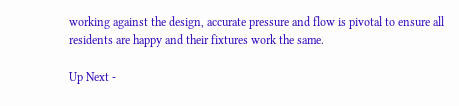working against the design, accurate pressure and flow is pivotal to ensure all residents are happy and their fixtures work the same.

Up Next -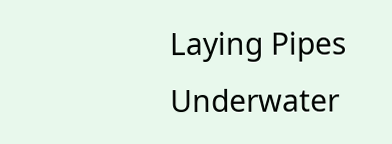Laying Pipes Underwater